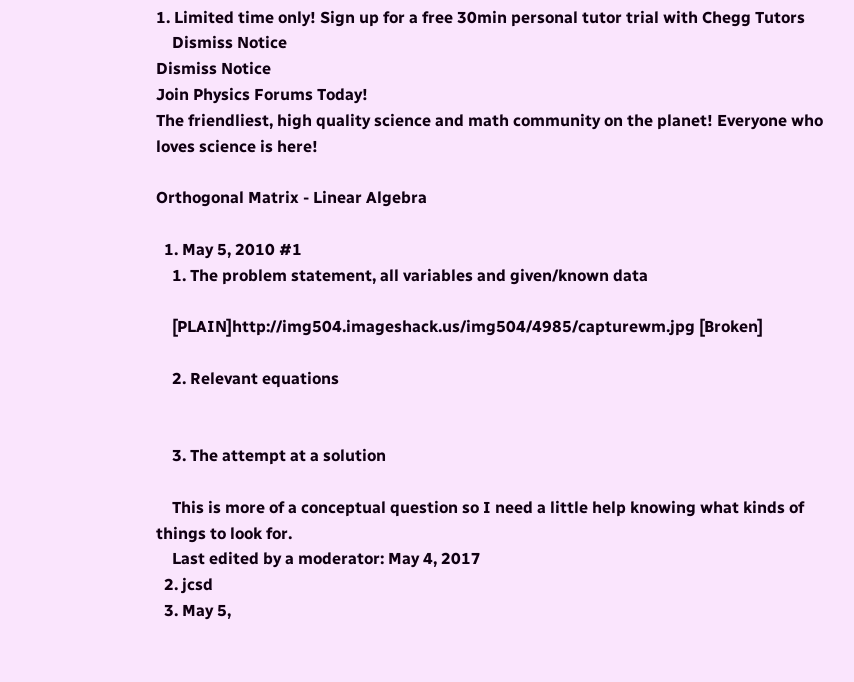1. Limited time only! Sign up for a free 30min personal tutor trial with Chegg Tutors
    Dismiss Notice
Dismiss Notice
Join Physics Forums Today!
The friendliest, high quality science and math community on the planet! Everyone who loves science is here!

Orthogonal Matrix - Linear Algebra

  1. May 5, 2010 #1
    1. The problem statement, all variables and given/known data

    [PLAIN]http://img504.imageshack.us/img504/4985/capturewm.jpg [Broken]

    2. Relevant equations


    3. The attempt at a solution

    This is more of a conceptual question so I need a little help knowing what kinds of things to look for.
    Last edited by a moderator: May 4, 2017
  2. jcsd
  3. May 5,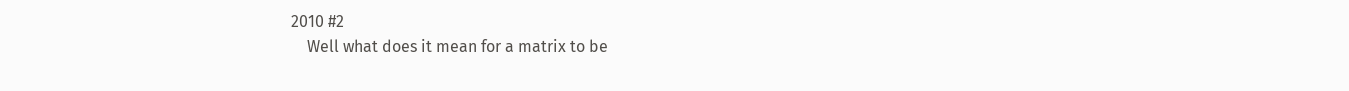2010 #2
    Well what does it mean for a matrix to be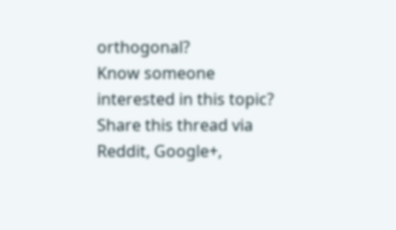orthogonal?
Know someone interested in this topic? Share this thread via Reddit, Google+,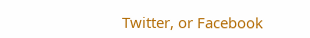Twitter, or Facebook